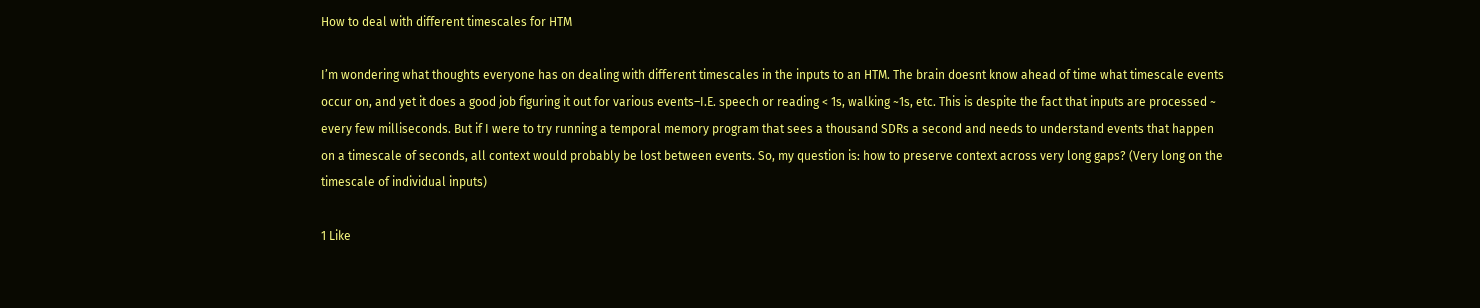How to deal with different timescales for HTM

I’m wondering what thoughts everyone has on dealing with different timescales in the inputs to an HTM. The brain doesnt know ahead of time what timescale events occur on, and yet it does a good job figuring it out for various events–I.E. speech or reading < 1s, walking ~1s, etc. This is despite the fact that inputs are processed ~ every few milliseconds. But if I were to try running a temporal memory program that sees a thousand SDRs a second and needs to understand events that happen on a timescale of seconds, all context would probably be lost between events. So, my question is: how to preserve context across very long gaps? (Very long on the timescale of individual inputs)

1 Like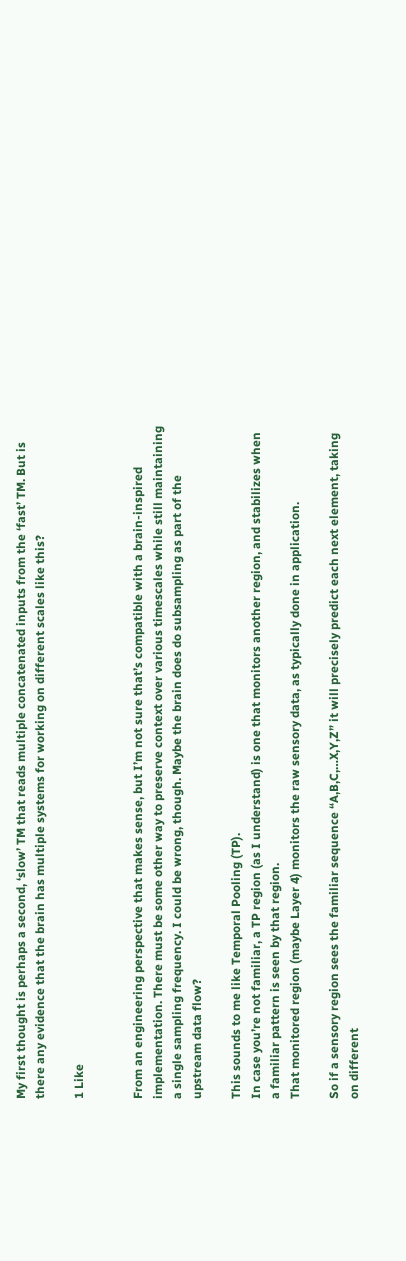My first thought is perhaps a second, ‘slow’ TM that reads multiple concatenated inputs from the ‘fast’ TM. But is there any evidence that the brain has multiple systems for working on different scales like this?

1 Like


From an engineering perspective that makes sense, but I’m not sure that’s compatible with a brain-inspired implementation. There must be some other way to preserve context over various timescales while still maintaining a single sampling frequency. I could be wrong, though. Maybe the brain does do subsampling as part of the upstream data flow?

This sounds to me like Temporal Pooling (TP).
In case you’re not familiar, a TP region (as I understand) is one that monitors another region, and stabilizes when a familiar pattern is seen by that region.
That monitored region (maybe Layer 4) monitors the raw sensory data, as typically done in application.

So if a sensory region sees the familiar sequence “A,B,C,…X,Y,Z” it will precisely predict each next element, taking on different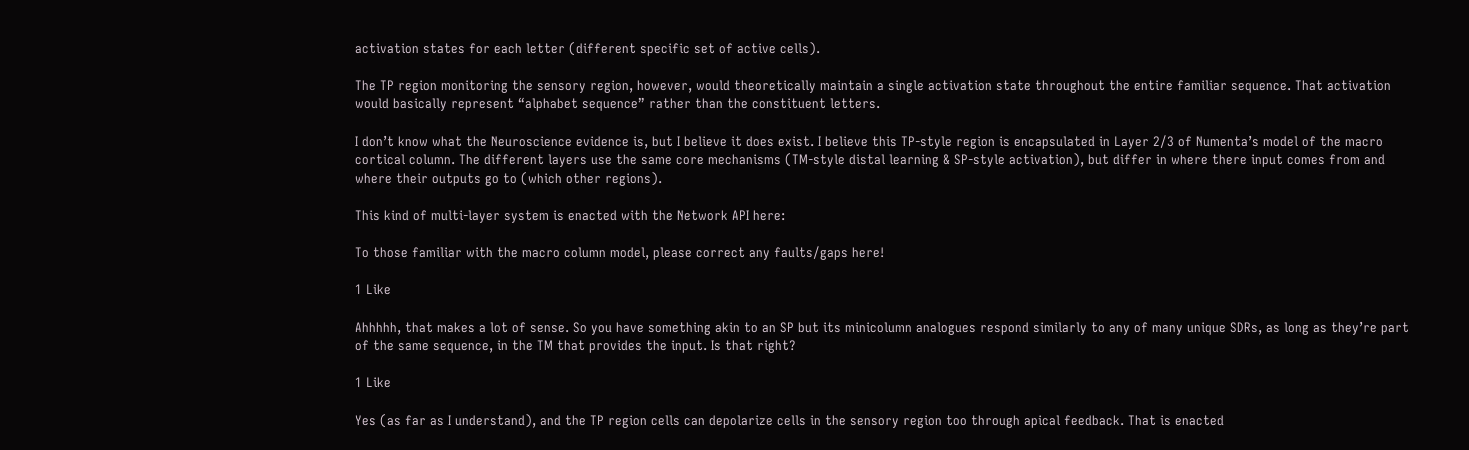activation states for each letter (different specific set of active cells).

The TP region monitoring the sensory region, however, would theoretically maintain a single activation state throughout the entire familiar sequence. That activation would basically represent “alphabet sequence” rather than the constituent letters.

I don’t know what the Neuroscience evidence is, but I believe it does exist. I believe this TP-style region is encapsulated in Layer 2/3 of Numenta’s model of the macro cortical column. The different layers use the same core mechanisms (TM-style distal learning & SP-style activation), but differ in where there input comes from and where their outputs go to (which other regions).

This kind of multi-layer system is enacted with the Network API here:

To those familiar with the macro column model, please correct any faults/gaps here!

1 Like

Ahhhhh, that makes a lot of sense. So you have something akin to an SP but its minicolumn analogues respond similarly to any of many unique SDRs, as long as they’re part of the same sequence, in the TM that provides the input. Is that right?

1 Like

Yes (as far as I understand), and the TP region cells can depolarize cells in the sensory region too through apical feedback. That is enacted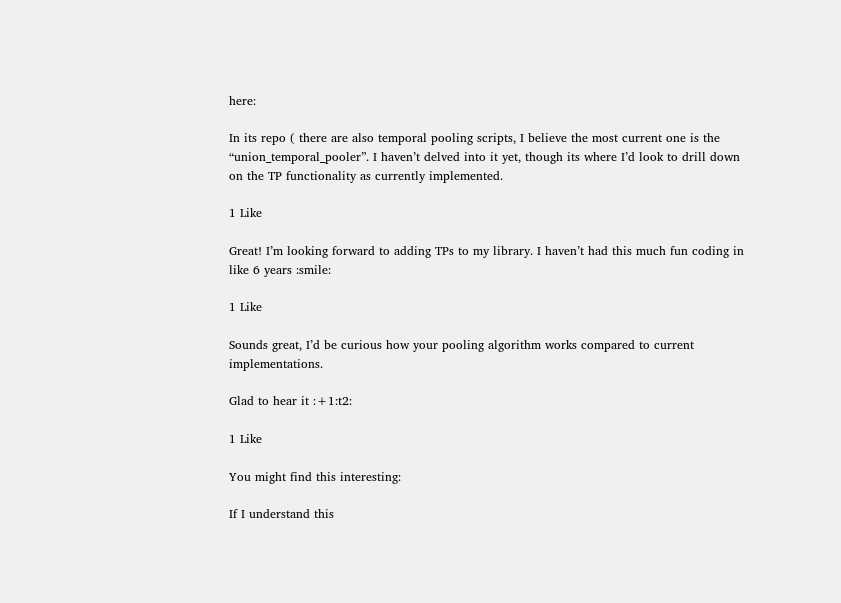here:

In its repo ( there are also temporal pooling scripts, I believe the most current one is the “union_temporal_pooler”. I haven’t delved into it yet, though its where I’d look to drill down on the TP functionality as currently implemented.

1 Like

Great! I’m looking forward to adding TPs to my library. I haven’t had this much fun coding in like 6 years :smile:

1 Like

Sounds great, I’d be curious how your pooling algorithm works compared to current implementations.

Glad to hear it :+1:t2:

1 Like

You might find this interesting:

If I understand this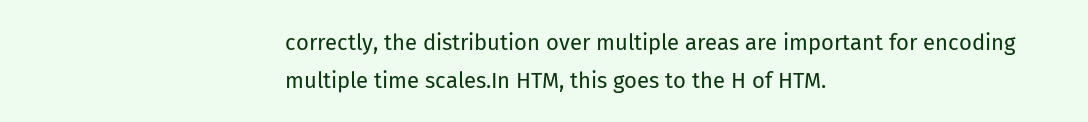correctly, the distribution over multiple areas are important for encoding multiple time scales.In HTM, this goes to the H of HTM.